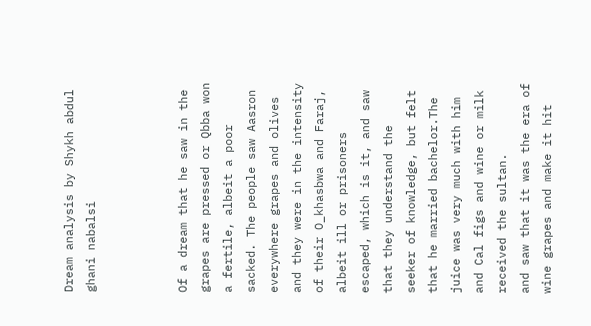Dream analysis by Shykh abdul ghani nabalsi



Of a dream that he saw in the grapes are pressed or Qbba won a fertile, albeit a poor sacked. The people saw Aasron everywhere grapes and olives and they were in the intensity of their O_khasbwa and Faraj, albeit ill or prisoners escaped, which is it, and saw that they understand the seeker of knowledge, but felt that he married bachelor.The juice was very much with him and Cal figs and wine or milk received the sultan.
and saw that it was the era of wine grapes and make it hit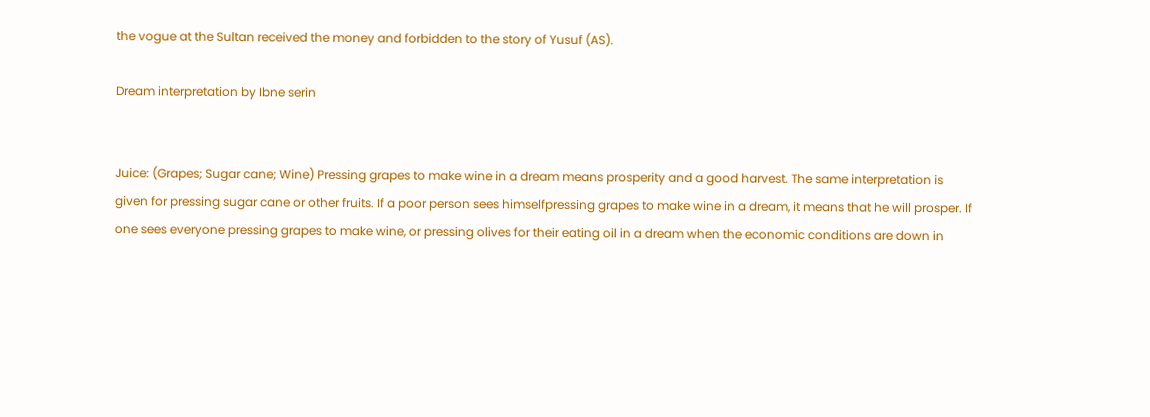the vogue at the Sultan received the money and forbidden to the story of Yusuf (AS).

Dream interpretation by Ibne serin


Juice: (Grapes; Sugar cane; Wine) Pressing grapes to make wine in a dream means prosperity and a good harvest. The same interpretation is given for pressing sugar cane or other fruits. If a poor person sees himselfpressing grapes to make wine in a dream, it means that he will prosper. If one sees everyone pressing grapes to make wine, or pressing olives for their eating oil in a dream when the economic conditions are down in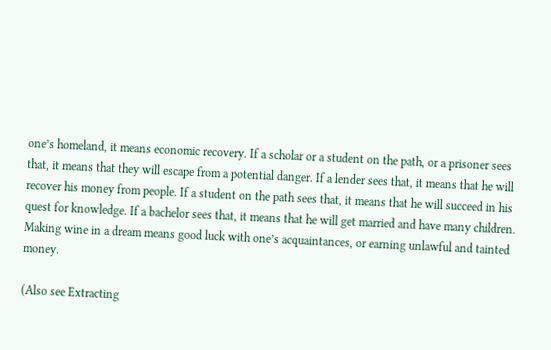one’s homeland, it means economic recovery. If a scholar or a student on the path, or a prisoner sees that, it means that they will escape from a potential danger. If a lender sees that, it means that he will recover his money from people. If a student on the path sees that, it means that he will succeed in his quest for knowledge. If a bachelor sees that, it means that he will get married and have many children. Making wine in a dream means good luck with one’s acquaintances, or earning unlawful and tainted money.

(Also see Extracting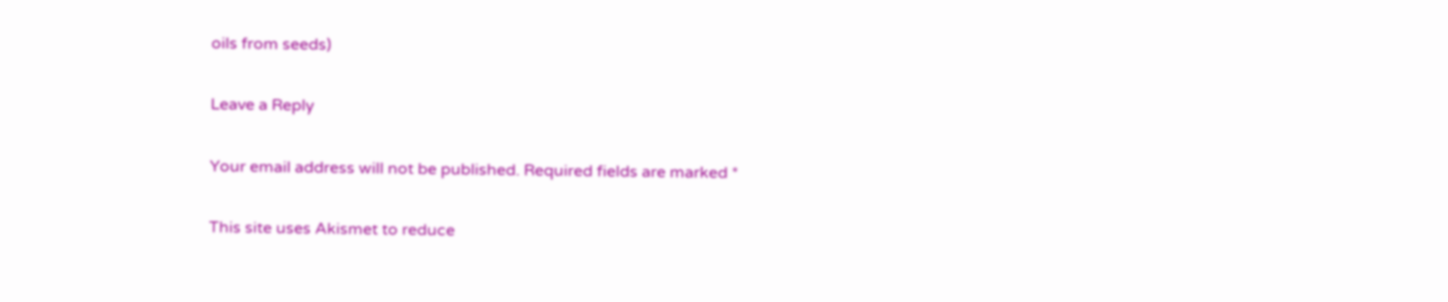oils from seeds)

Leave a Reply

Your email address will not be published. Required fields are marked *

This site uses Akismet to reduce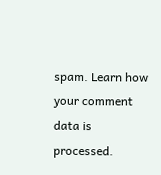spam. Learn how your comment data is processed.